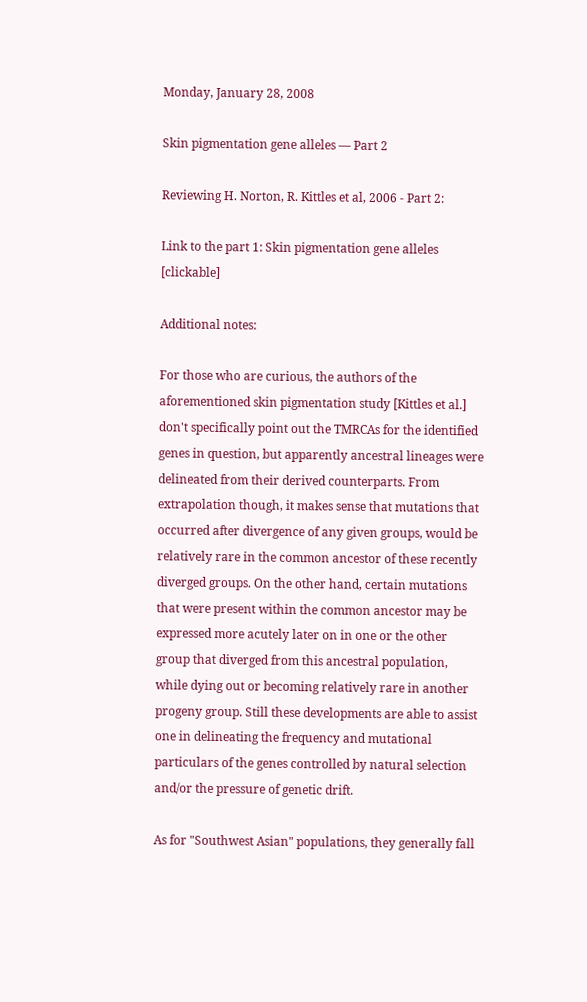Monday, January 28, 2008

Skin pigmentation gene alleles — Part 2

Reviewing H. Norton, R. Kittles et al, 2006 - Part 2:

Link to the part 1: Skin pigmentation gene alleles [clickable]

Additional notes:

For those who are curious, the authors of the aforementioned skin pigmentation study [Kittles et al.] don't specifically point out the TMRCAs for the identified genes in question, but apparently ancestral lineages were delineated from their derived counterparts. From extrapolation though, it makes sense that mutations that occurred after divergence of any given groups, would be relatively rare in the common ancestor of these recently diverged groups. On the other hand, certain mutations that were present within the common ancestor may be expressed more acutely later on in one or the other group that diverged from this ancestral population, while dying out or becoming relatively rare in another progeny group. Still these developments are able to assist one in delineating the frequency and mutational particulars of the genes controlled by natural selection and/or the pressure of genetic drift.

As for "Southwest Asian" populations, they generally fall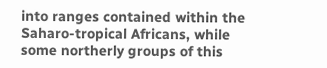into ranges contained within the Saharo-tropical Africans, while some northerly groups of this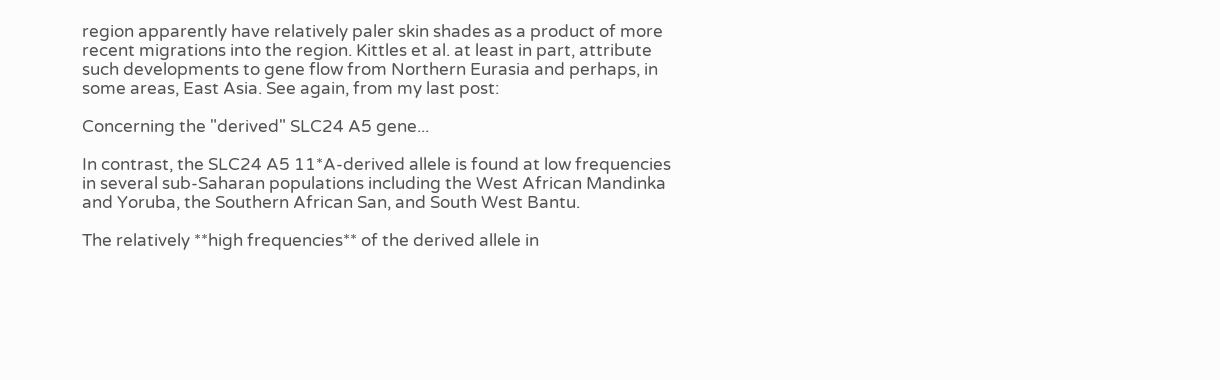region apparently have relatively paler skin shades as a product of more recent migrations into the region. Kittles et al. at least in part, attribute such developments to gene flow from Northern Eurasia and perhaps, in some areas, East Asia. See again, from my last post:

Concerning the "derived" SLC24 A5 gene...

In contrast, the SLC24 A5 11*A-derived allele is found at low frequencies in several sub-Saharan populations including the West African Mandinka and Yoruba, the Southern African San, and South West Bantu.

The relatively **high frequencies** of the derived allele in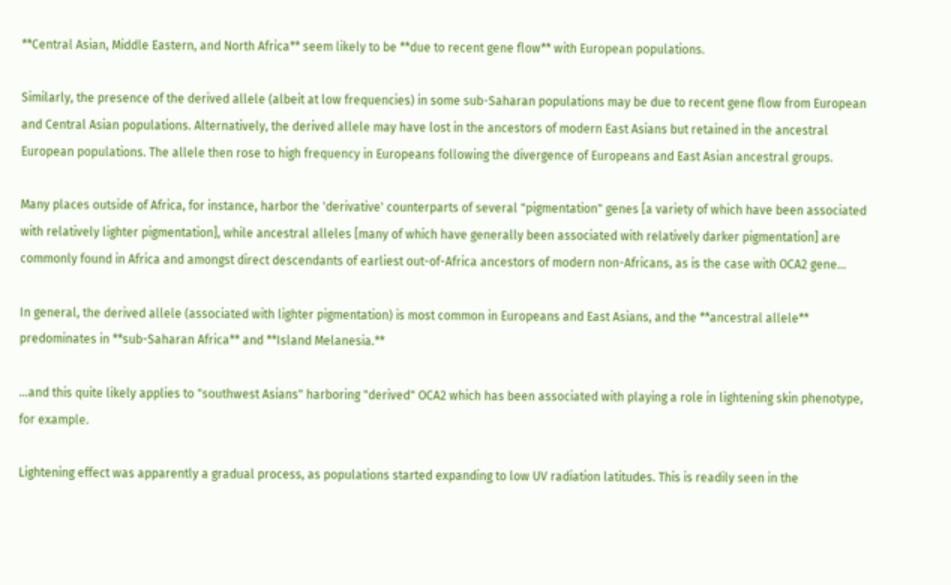**Central Asian, Middle Eastern, and North Africa** seem likely to be **due to recent gene flow** with European populations.

Similarly, the presence of the derived allele (albeit at low frequencies) in some sub-Saharan populations may be due to recent gene flow from European and Central Asian populations. Alternatively, the derived allele may have lost in the ancestors of modern East Asians but retained in the ancestral European populations. The allele then rose to high frequency in Europeans following the divergence of Europeans and East Asian ancestral groups.

Many places outside of Africa, for instance, harbor the 'derivative' counterparts of several "pigmentation" genes [a variety of which have been associated with relatively lighter pigmentation], while ancestral alleles [many of which have generally been associated with relatively darker pigmentation] are commonly found in Africa and amongst direct descendants of earliest out-of-Africa ancestors of modern non-Africans, as is the case with OCA2 gene...

In general, the derived allele (associated with lighter pigmentation) is most common in Europeans and East Asians, and the **ancestral allele** predominates in **sub-Saharan Africa** and **Island Melanesia.**

...and this quite likely applies to "southwest Asians" harboring "derived" OCA2 which has been associated with playing a role in lightening skin phenotype, for example.

Lightening effect was apparently a gradual process, as populations started expanding to low UV radiation latitudes. This is readily seen in the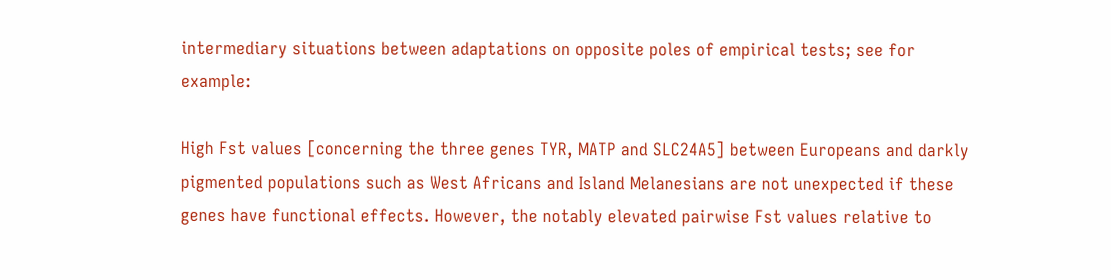intermediary situations between adaptations on opposite poles of empirical tests; see for example:

High Fst values [concerning the three genes TYR, MATP and SLC24A5] between Europeans and darkly pigmented populations such as West Africans and Island Melanesians are not unexpected if these genes have functional effects. However, the notably elevated pairwise Fst values relative to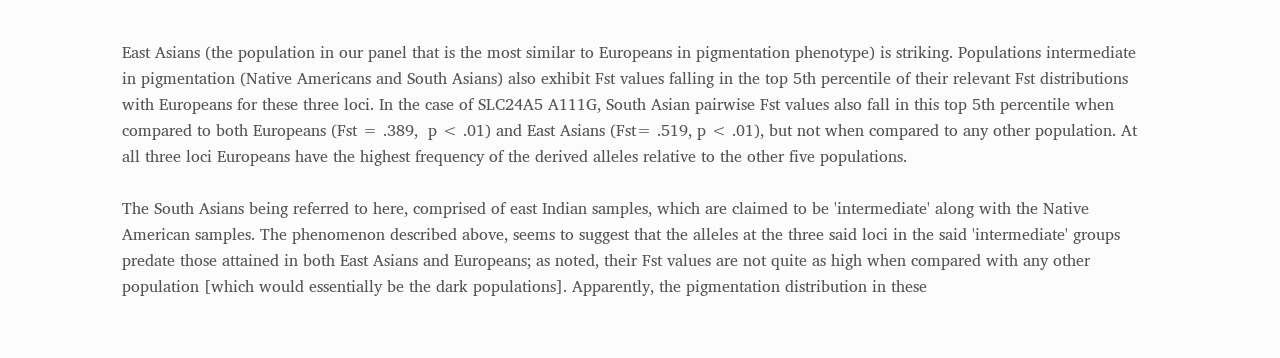East Asians (the population in our panel that is the most similar to Europeans in pigmentation phenotype) is striking. Populations intermediate in pigmentation (Native Americans and South Asians) also exhibit Fst values falling in the top 5th percentile of their relevant Fst distributions with Europeans for these three loci. In the case of SLC24A5 A111G, South Asian pairwise Fst values also fall in this top 5th percentile when compared to both Europeans (Fst = .389,  p < .01) and East Asians (Fst= .519, p < .01), but not when compared to any other population. At all three loci Europeans have the highest frequency of the derived alleles relative to the other five populations.

The South Asians being referred to here, comprised of east Indian samples, which are claimed to be 'intermediate' along with the Native American samples. The phenomenon described above, seems to suggest that the alleles at the three said loci in the said 'intermediate' groups predate those attained in both East Asians and Europeans; as noted, their Fst values are not quite as high when compared with any other population [which would essentially be the dark populations]. Apparently, the pigmentation distribution in these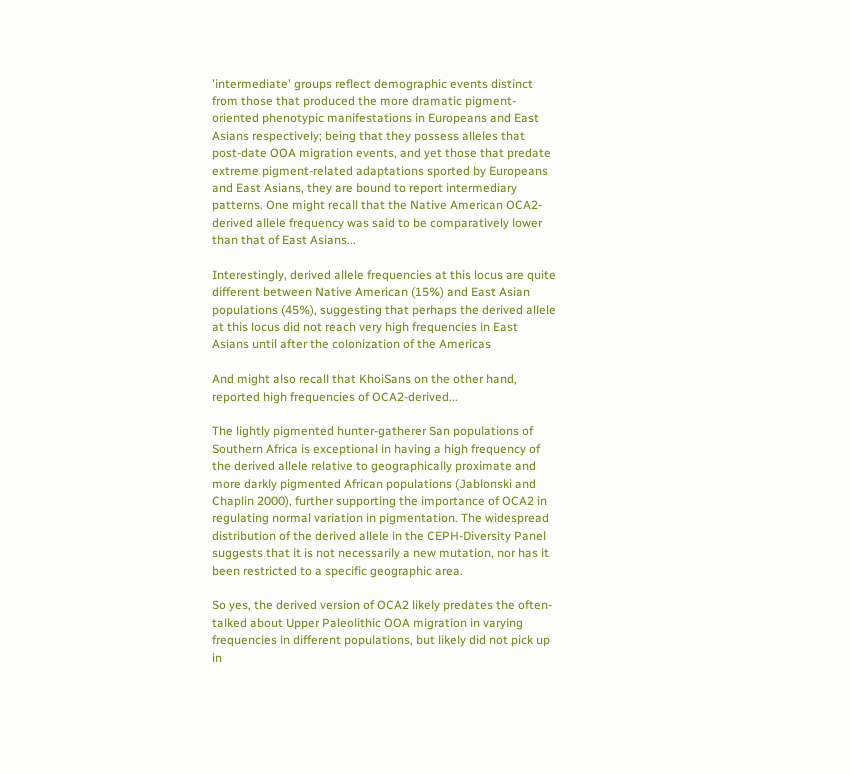'intermediate' groups reflect demographic events distinct from those that produced the more dramatic pigment-oriented phenotypic manifestations in Europeans and East Asians respectively; being that they possess alleles that post-date OOA migration events, and yet those that predate extreme pigment-related adaptations sported by Europeans and East Asians, they are bound to report intermediary patterns. One might recall that the Native American OCA2-derived allele frequency was said to be comparatively lower than that of East Asians...

Interestingly, derived allele frequencies at this locus are quite different between Native American (15%) and East Asian populations (45%), suggesting that perhaps the derived allele at this locus did not reach very high frequencies in East Asians until after the colonization of the Americas

And might also recall that KhoiSans on the other hand, reported high frequencies of OCA2-derived...

The lightly pigmented hunter-gatherer San populations of Southern Africa is exceptional in having a high frequency of the derived allele relative to geographically proximate and more darkly pigmented African populations (Jablonski and Chaplin 2000), further supporting the importance of OCA2 in regulating normal variation in pigmentation. The widespread distribution of the derived allele in the CEPH-Diversity Panel suggests that it is not necessarily a new mutation, nor has it been restricted to a specific geographic area.

So yes, the derived version of OCA2 likely predates the often-talked about Upper Paleolithic OOA migration in varying frequencies in different populations, but likely did not pick up in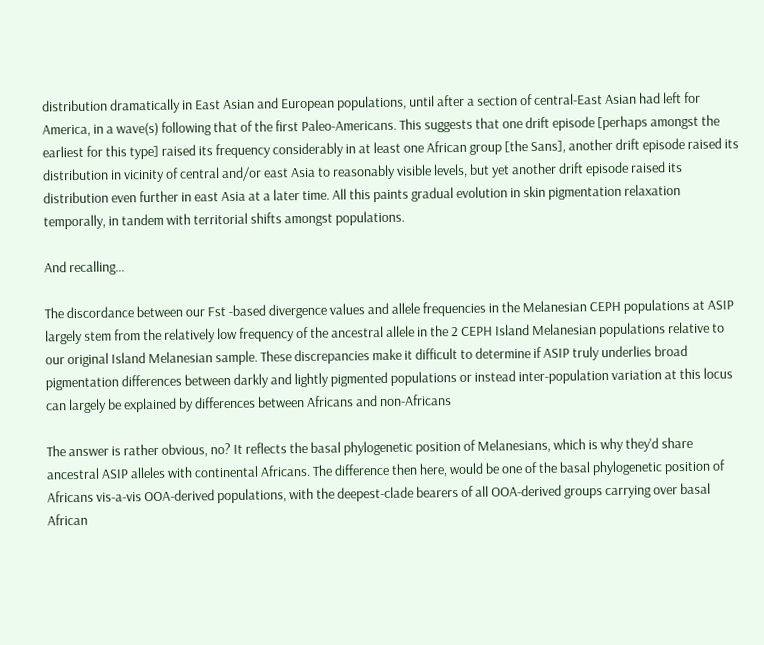distribution dramatically in East Asian and European populations, until after a section of central-East Asian had left for America, in a wave(s) following that of the first Paleo-Americans. This suggests that one drift episode [perhaps amongst the earliest for this type] raised its frequency considerably in at least one African group [the Sans], another drift episode raised its distribution in vicinity of central and/or east Asia to reasonably visible levels, but yet another drift episode raised its distribution even further in east Asia at a later time. All this paints gradual evolution in skin pigmentation relaxation temporally, in tandem with territorial shifts amongst populations.

And recalling...

The discordance between our Fst -based divergence values and allele frequencies in the Melanesian CEPH populations at ASIP largely stem from the relatively low frequency of the ancestral allele in the 2 CEPH Island Melanesian populations relative to our original Island Melanesian sample. These discrepancies make it difficult to determine if ASIP truly underlies broad pigmentation differences between darkly and lightly pigmented populations or instead inter-population variation at this locus can largely be explained by differences between Africans and non-Africans

The answer is rather obvious, no? It reflects the basal phylogenetic position of Melanesians, which is why they'd share ancestral ASIP alleles with continental Africans. The difference then here, would be one of the basal phylogenetic position of Africans vis-a-vis OOA-derived populations, with the deepest-clade bearers of all OOA-derived groups carrying over basal African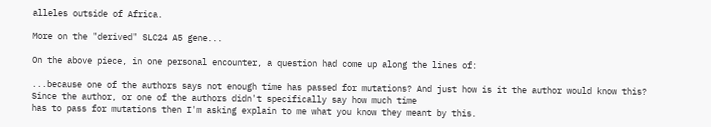alleles outside of Africa.

More on the "derived" SLC24 A5 gene...

On the above piece, in one personal encounter, a question had come up along the lines of:

...because one of the authors says not enough time has passed for mutations? And just how is it the author would know this? Since the author, or one of the authors didn't specifically say how much time
has to pass for mutations then I'm asking explain to me what you know they meant by this.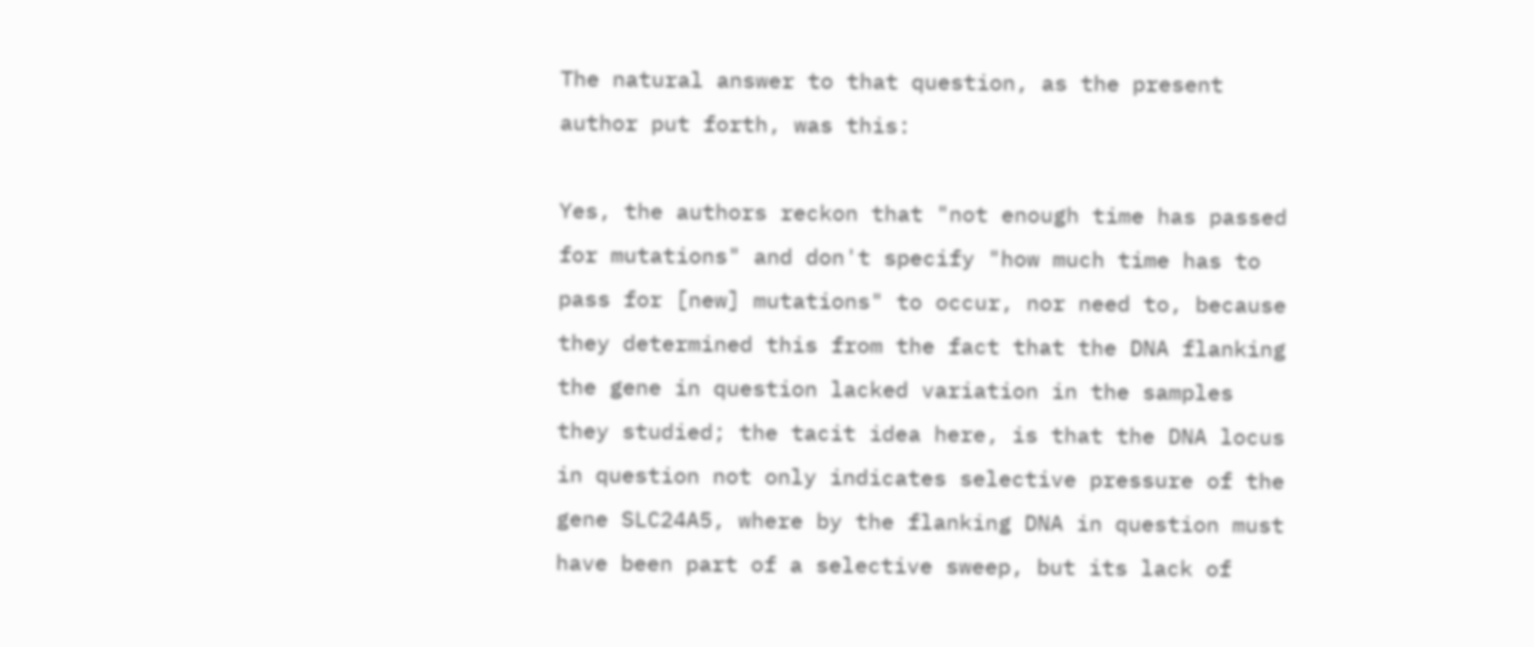The natural answer to that question, as the present author put forth, was this:

Yes, the authors reckon that "not enough time has passed for mutations" and don't specify "how much time has to pass for [new] mutations" to occur, nor need to, because they determined this from the fact that the DNA flanking the gene in question lacked variation in the samples they studied; the tacit idea here, is that the DNA locus in question not only indicates selective pressure of the gene SLC24A5, where by the flanking DNA in question must have been part of a selective sweep, but its lack of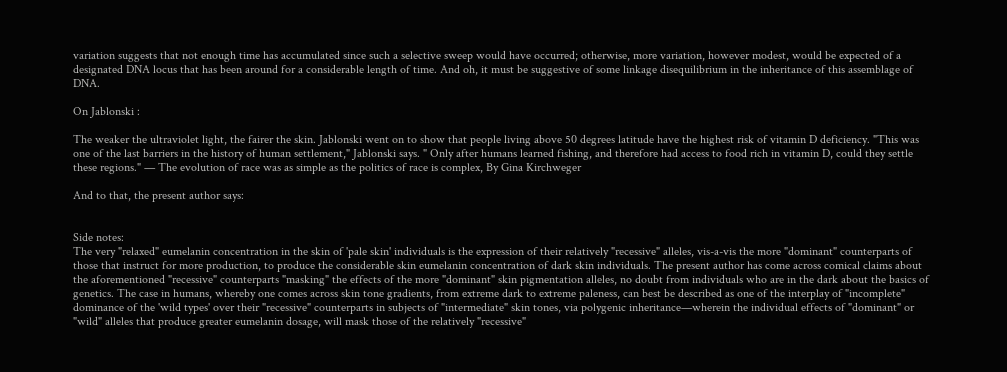variation suggests that not enough time has accumulated since such a selective sweep would have occurred; otherwise, more variation, however modest, would be expected of a designated DNA locus that has been around for a considerable length of time. And oh, it must be suggestive of some linkage disequilibrium in the inheritance of this assemblage of DNA.

On Jablonski :

The weaker the ultraviolet light, the fairer the skin. Jablonski went on to show that people living above 50 degrees latitude have the highest risk of vitamin D deficiency. "This was one of the last barriers in the history of human settlement," Jablonski says. " Only after humans learned fishing, and therefore had access to food rich in vitamin D, could they settle these regions." — The evolution of race was as simple as the politics of race is complex, By Gina Kirchweger

And to that, the present author says:


Side notes:
The very "relaxed" eumelanin concentration in the skin of 'pale skin' individuals is the expression of their relatively "recessive" alleles, vis-a-vis the more "dominant" counterparts of those that instruct for more production, to produce the considerable skin eumelanin concentration of dark skin individuals. The present author has come across comical claims about the aforementioned "recessive" counterparts "masking" the effects of the more "dominant" skin pigmentation alleles, no doubt from individuals who are in the dark about the basics of genetics. The case in humans, whereby one comes across skin tone gradients, from extreme dark to extreme paleness, can best be described as one of the interplay of "incomplete" dominance of the 'wild types' over their "recessive" counterparts in subjects of "intermediate" skin tones, via polygenic inheritance—wherein the individual effects of "dominant" or "wild" alleles that produce greater eumelanin dosage, will mask those of the relatively "recessive"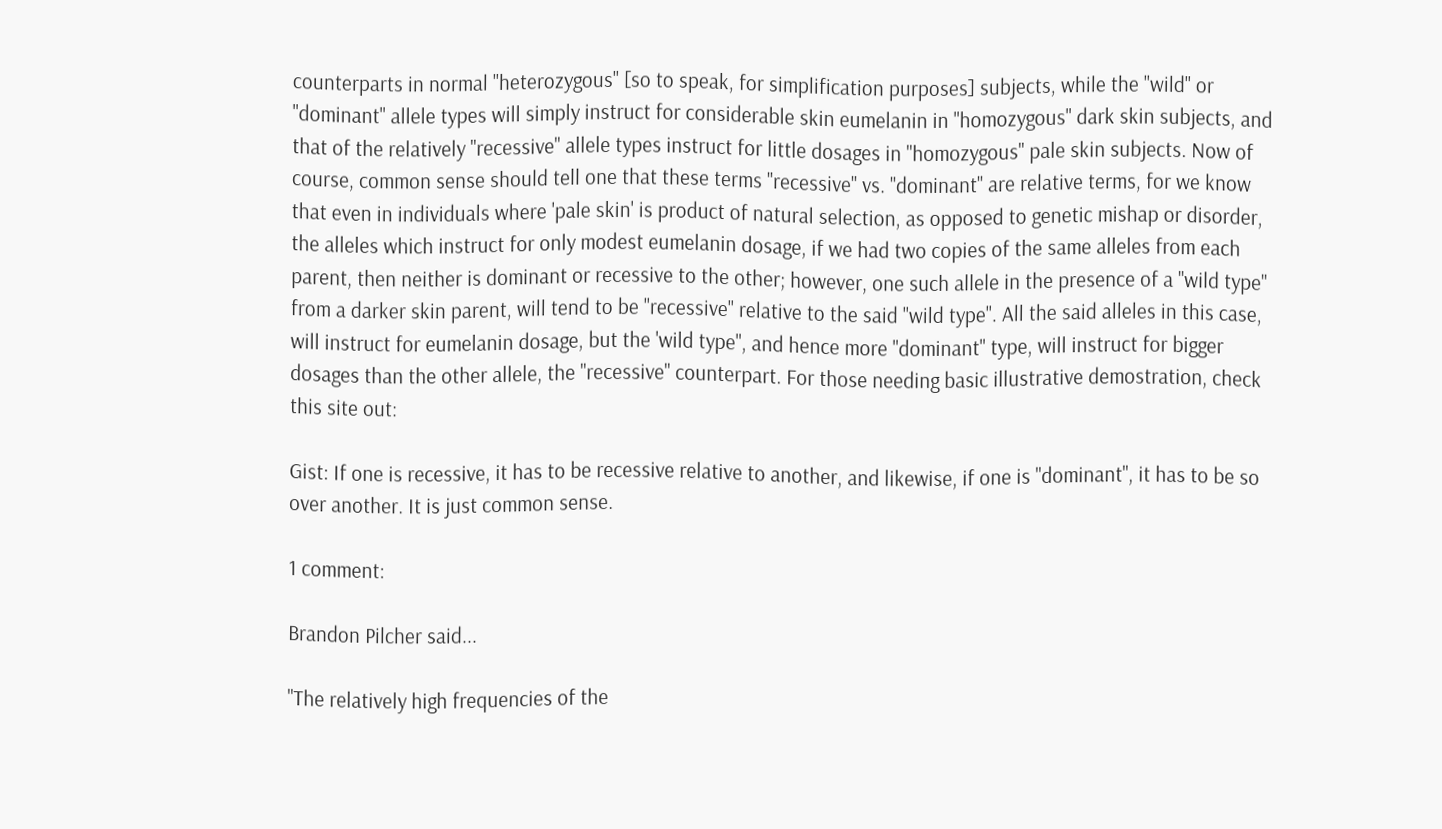counterparts in normal "heterozygous" [so to speak, for simplification purposes] subjects, while the "wild" or "dominant" allele types will simply instruct for considerable skin eumelanin in "homozygous" dark skin subjects, and that of the relatively "recessive" allele types instruct for little dosages in "homozygous" pale skin subjects. Now of course, common sense should tell one that these terms "recessive" vs. "dominant" are relative terms, for we know that even in individuals where 'pale skin' is product of natural selection, as opposed to genetic mishap or disorder, the alleles which instruct for only modest eumelanin dosage, if we had two copies of the same alleles from each parent, then neither is dominant or recessive to the other; however, one such allele in the presence of a "wild type" from a darker skin parent, will tend to be "recessive" relative to the said "wild type". All the said alleles in this case, will instruct for eumelanin dosage, but the 'wild type", and hence more "dominant" type, will instruct for bigger dosages than the other allele, the "recessive" counterpart. For those needing basic illustrative demostration, check this site out:

Gist: If one is recessive, it has to be recessive relative to another, and likewise, if one is "dominant", it has to be so over another. It is just common sense.

1 comment:

Brandon Pilcher said...

"The relatively high frequencies of the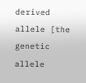derived allele [the genetic allele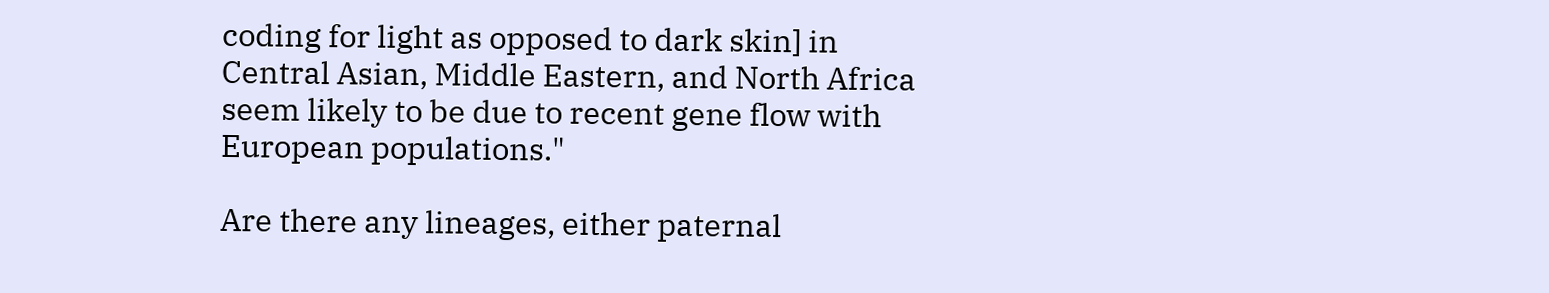coding for light as opposed to dark skin] in Central Asian, Middle Eastern, and North Africa seem likely to be due to recent gene flow with European populations."

Are there any lineages, either paternal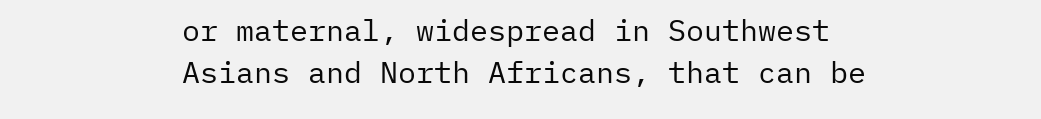or maternal, widespread in Southwest Asians and North Africans, that can be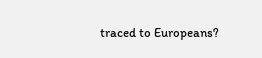traced to Europeans?